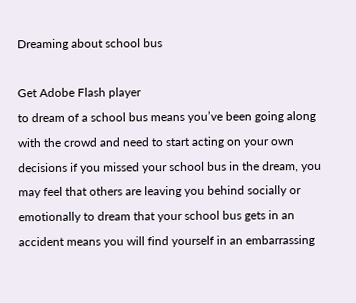Dreaming about school bus

Get Adobe Flash player
to dream of a school bus means you’ve been going along with the crowd and need to start acting on your own decisions if you missed your school bus in the dream, you may feel that others are leaving you behind socially or emotionally to dream that your school bus gets in an accident means you will find yourself in an embarrassing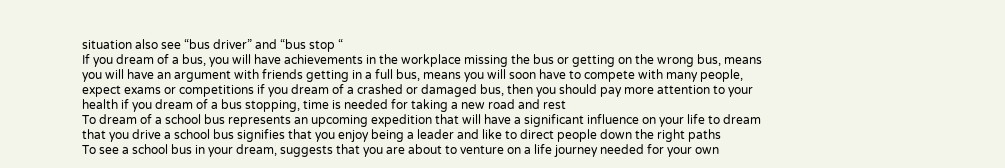situation also see “bus driver” and “bus stop “
If you dream of a bus, you will have achievements in the workplace missing the bus or getting on the wrong bus, means you will have an argument with friends getting in a full bus, means you will soon have to compete with many people, expect exams or competitions if you dream of a crashed or damaged bus, then you should pay more attention to your health if you dream of a bus stopping, time is needed for taking a new road and rest
To dream of a school bus represents an upcoming expedition that will have a significant influence on your life to dream that you drive a school bus signifies that you enjoy being a leader and like to direct people down the right paths
To see a school bus in your dream, suggests that you are about to venture on a life journey needed for your own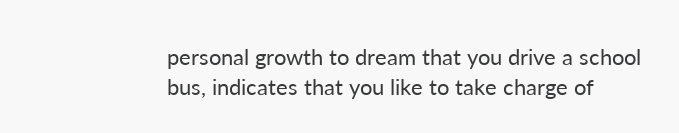personal growth to dream that you drive a school bus, indicates that you like to take charge of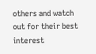others and watch out for their best interest